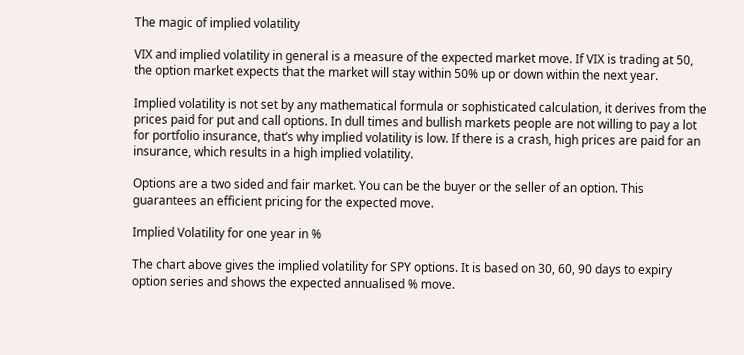The magic of implied volatility

VIX and implied volatility in general is a measure of the expected market move. If VIX is trading at 50, the option market expects that the market will stay within 50% up or down within the next year.

Implied volatility is not set by any mathematical formula or sophisticated calculation, it derives from the prices paid for put and call options. In dull times and bullish markets people are not willing to pay a lot for portfolio insurance, that’s why implied volatility is low. If there is a crash, high prices are paid for an insurance, which results in a high implied volatility.

Options are a two sided and fair market. You can be the buyer or the seller of an option. This guarantees an efficient pricing for the expected move.

Implied Volatility for one year in %

The chart above gives the implied volatility for SPY options. It is based on 30, 60, 90 days to expiry option series and shows the expected annualised % move.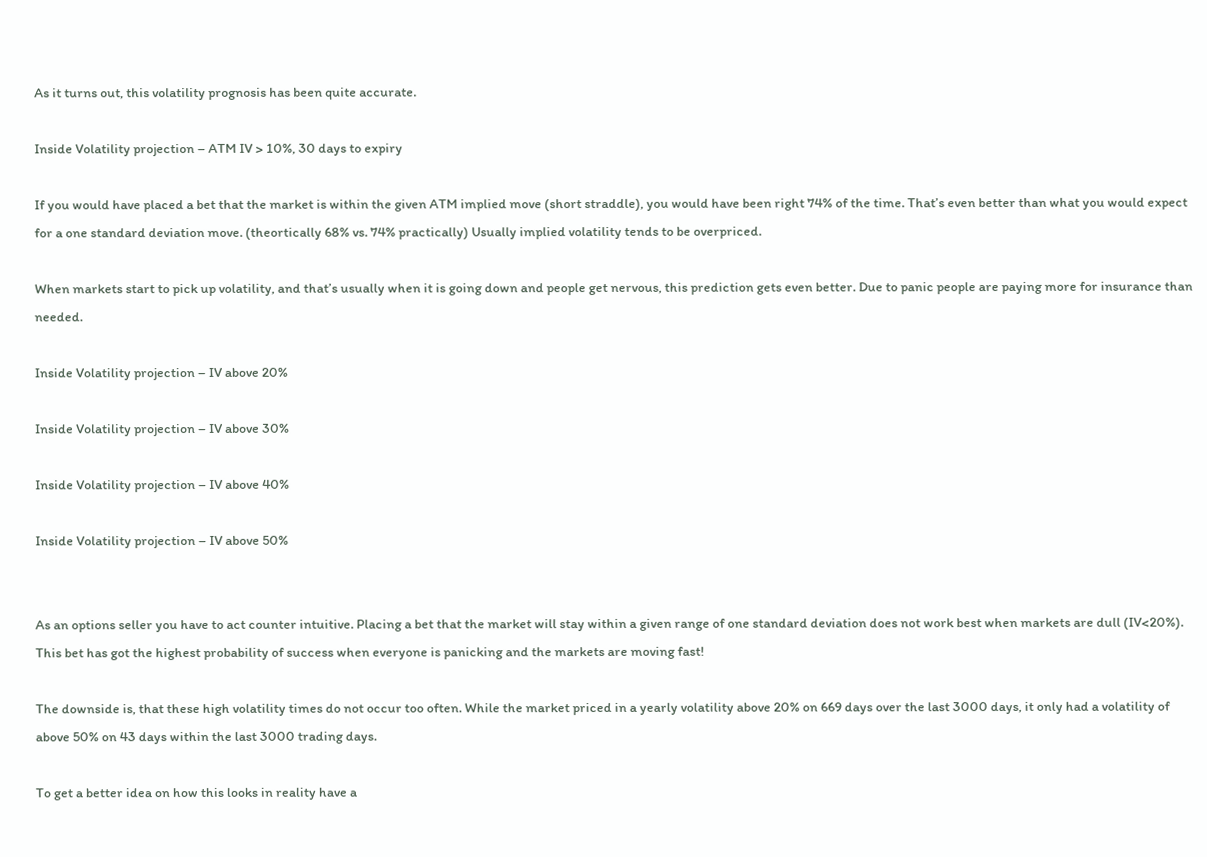As it turns out, this volatility prognosis has been quite accurate.

Inside Volatility projection – ATM IV > 10%, 30 days to expiry

If you would have placed a bet that the market is within the given ATM implied move (short straddle), you would have been right 74% of the time. That’s even better than what you would expect for a one standard deviation move. (theortically 68% vs. 74% practically) Usually implied volatility tends to be overpriced.

When markets start to pick up volatility, and that’s usually when it is going down and people get nervous, this prediction gets even better. Due to panic people are paying more for insurance than needed.

Inside Volatility projection – IV above 20%

Inside Volatility projection – IV above 30%

Inside Volatility projection – IV above 40%

Inside Volatility projection – IV above 50%


As an options seller you have to act counter intuitive. Placing a bet that the market will stay within a given range of one standard deviation does not work best when markets are dull (IV<20%). This bet has got the highest probability of success when everyone is panicking and the markets are moving fast!

The downside is, that these high volatility times do not occur too often. While the market priced in a yearly volatility above 20% on 669 days over the last 3000 days, it only had a volatility of above 50% on 43 days within the last 3000 trading days.

To get a better idea on how this looks in reality have a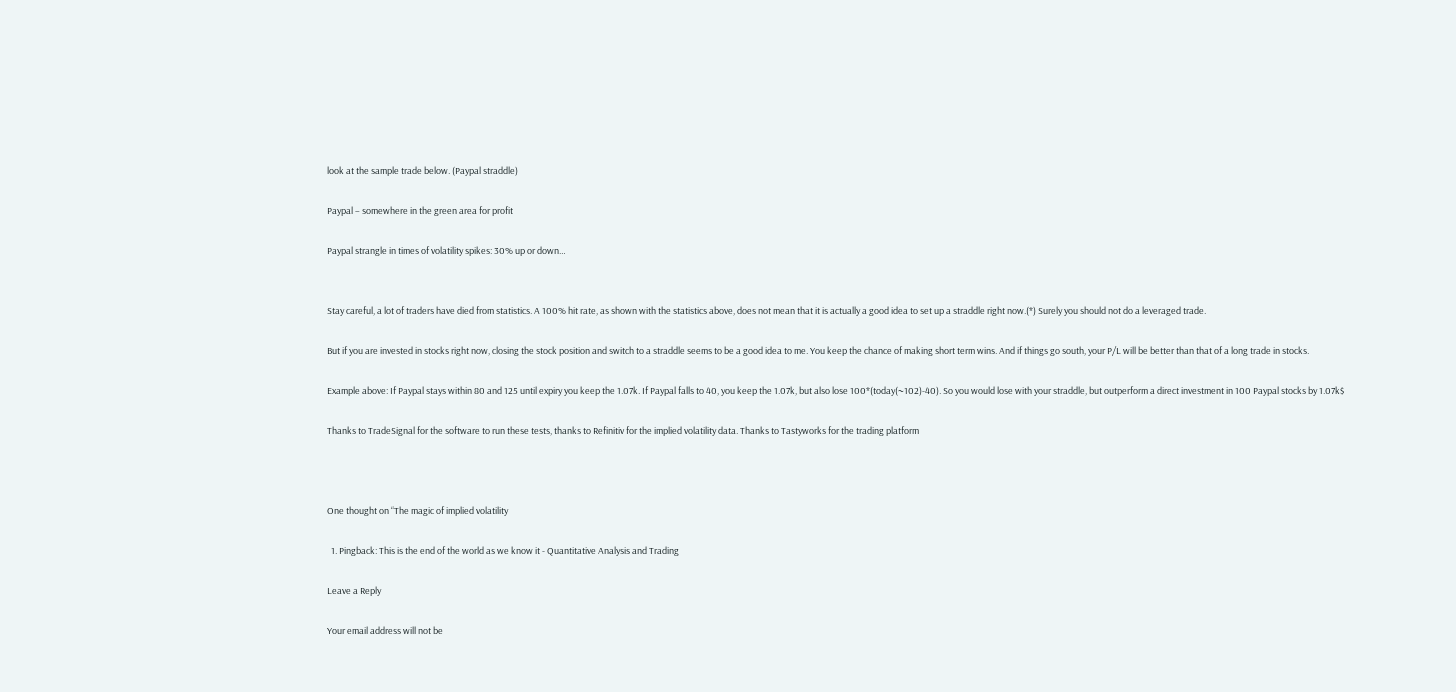look at the sample trade below. (Paypal straddle)

Paypal – somewhere in the green area for profit

Paypal strangle in times of volatility spikes: 30% up or down…


Stay careful, a lot of traders have died from statistics. A 100% hit rate, as shown with the statistics above, does not mean that it is actually a good idea to set up a straddle right now.(*) Surely you should not do a leveraged trade.

But if you are invested in stocks right now, closing the stock position and switch to a straddle seems to be a good idea to me. You keep the chance of making short term wins. And if things go south, your P/L will be better than that of a long trade in stocks.

Example above: If Paypal stays within 80 and 125 until expiry you keep the 1.07k. If Paypal falls to 40, you keep the 1.07k, but also lose 100*(today(~102)-40). So you would lose with your straddle, but outperform a direct investment in 100 Paypal stocks by 1.07k$

Thanks to TradeSignal for the software to run these tests, thanks to Refinitiv for the implied volatility data. Thanks to Tastyworks for the trading platform



One thought on “The magic of implied volatility

  1. Pingback: This is the end of the world as we know it - Quantitative Analysis and Trading

Leave a Reply

Your email address will not be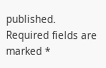published. Required fields are marked *